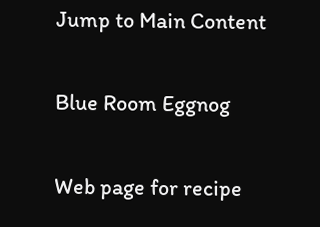Jump to Main Content

Blue Room Eggnog

Web page for recipe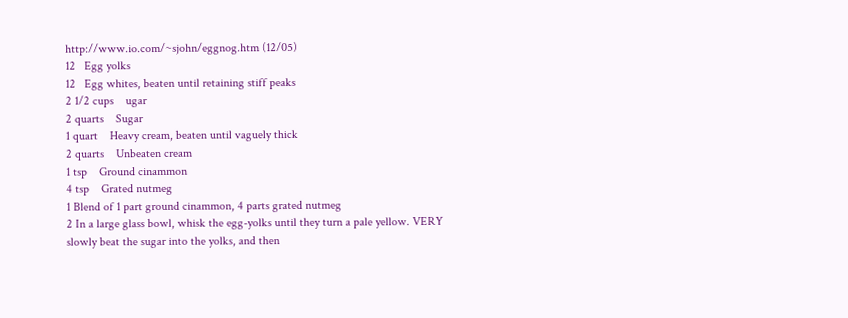http://www.io.com/~sjohn/eggnog.htm (12/05)
12   Egg yolks
12   Egg whites, beaten until retaining stiff peaks
2 1/2 cups    ugar
2 quarts    Sugar
1 quart    Heavy cream, beaten until vaguely thick
2 quarts    Unbeaten cream
1 tsp    Ground cinammon
4 tsp    Grated nutmeg
1 Blend of 1 part ground cinammon, 4 parts grated nutmeg
2 In a large glass bowl, whisk the egg-yolks until they turn a pale yellow. VERY slowly beat the sugar into the yolks, and then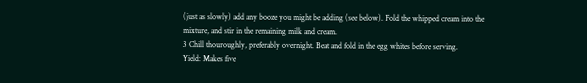(just as slowly) add any booze you might be adding (see below). Fold the whipped cream into the mixture, and stir in the remaining milk and cream.
3 Chill thouroughly, preferably overnight. Beat and fold in the egg whites before serving.
Yield: Makes five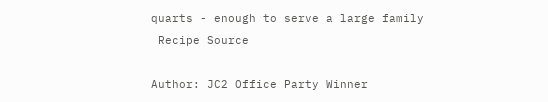quarts - enough to serve a large family
 Recipe Source

Author: JC2 Office Party Winner